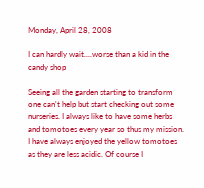Monday, April 28, 2008

I can hardly wait....worse than a kid in the candy shop

Seeing all the garden starting to transform one can't help but start checking out some nurseries. I always like to have some herbs and tomotoes every year so thus my mission. I have always enjoyed the yellow tomotoes as they are less acidic. Of course I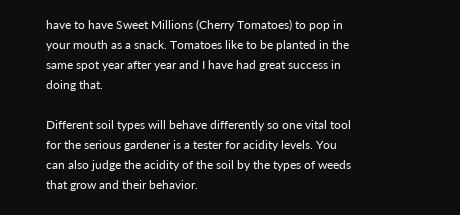have to have Sweet Millions (Cherry Tomatoes) to pop in your mouth as a snack. Tomatoes like to be planted in the same spot year after year and I have had great success in doing that.

Different soil types will behave differently so one vital tool for the serious gardener is a tester for acidity levels. You can also judge the acidity of the soil by the types of weeds that grow and their behavior.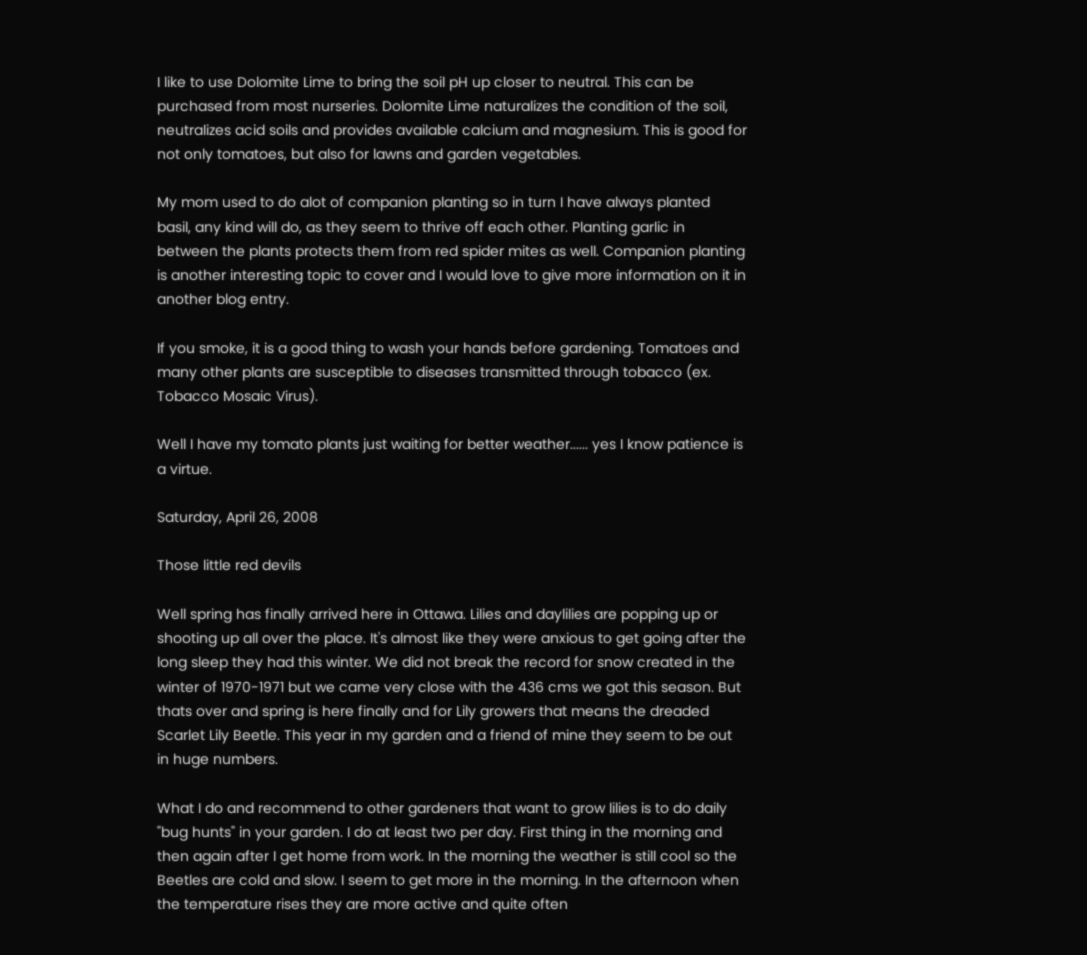I like to use Dolomite Lime to bring the soil pH up closer to neutral. This can be purchased from most nurseries. Dolomite Lime naturalizes the condition of the soil, neutralizes acid soils and provides available calcium and magnesium. This is good for not only tomatoes, but also for lawns and garden vegetables.

My mom used to do alot of companion planting so in turn I have always planted basil, any kind will do, as they seem to thrive off each other. Planting garlic in between the plants protects them from red spider mites as well. Companion planting is another interesting topic to cover and I would love to give more information on it in another blog entry.

If you smoke, it is a good thing to wash your hands before gardening. Tomatoes and many other plants are susceptible to diseases transmitted through tobacco (ex. Tobacco Mosaic Virus).

Well I have my tomato plants just waiting for better weather...... yes I know patience is a virtue.

Saturday, April 26, 2008

Those little red devils

Well spring has finally arrived here in Ottawa. Lilies and daylilies are popping up or shooting up all over the place. It's almost like they were anxious to get going after the long sleep they had this winter. We did not break the record for snow created in the winter of 1970-1971 but we came very close with the 436 cms we got this season. But thats over and spring is here finally and for Lily growers that means the dreaded Scarlet Lily Beetle. This year in my garden and a friend of mine they seem to be out in huge numbers.

What I do and recommend to other gardeners that want to grow lilies is to do daily "bug hunts" in your garden. I do at least two per day. First thing in the morning and then again after I get home from work. In the morning the weather is still cool so the Beetles are cold and slow. I seem to get more in the morning. In the afternoon when the temperature rises they are more active and quite often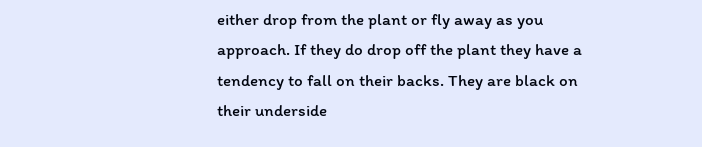either drop from the plant or fly away as you approach. If they do drop off the plant they have a tendency to fall on their backs. They are black on their underside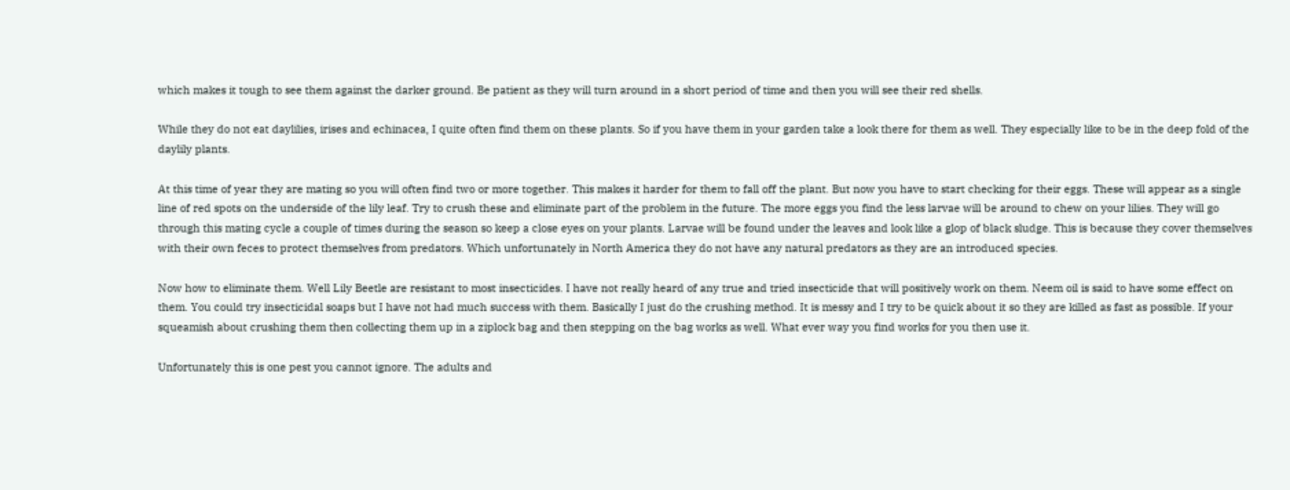which makes it tough to see them against the darker ground. Be patient as they will turn around in a short period of time and then you will see their red shells.

While they do not eat daylilies, irises and echinacea, I quite often find them on these plants. So if you have them in your garden take a look there for them as well. They especially like to be in the deep fold of the daylily plants.

At this time of year they are mating so you will often find two or more together. This makes it harder for them to fall off the plant. But now you have to start checking for their eggs. These will appear as a single line of red spots on the underside of the lily leaf. Try to crush these and eliminate part of the problem in the future. The more eggs you find the less larvae will be around to chew on your lilies. They will go through this mating cycle a couple of times during the season so keep a close eyes on your plants. Larvae will be found under the leaves and look like a glop of black sludge. This is because they cover themselves with their own feces to protect themselves from predators. Which unfortunately in North America they do not have any natural predators as they are an introduced species.

Now how to eliminate them. Well Lily Beetle are resistant to most insecticides. I have not really heard of any true and tried insecticide that will positively work on them. Neem oil is said to have some effect on them. You could try insecticidal soaps but I have not had much success with them. Basically I just do the crushing method. It is messy and I try to be quick about it so they are killed as fast as possible. If your squeamish about crushing them then collecting them up in a ziplock bag and then stepping on the bag works as well. What ever way you find works for you then use it.

Unfortunately this is one pest you cannot ignore. The adults and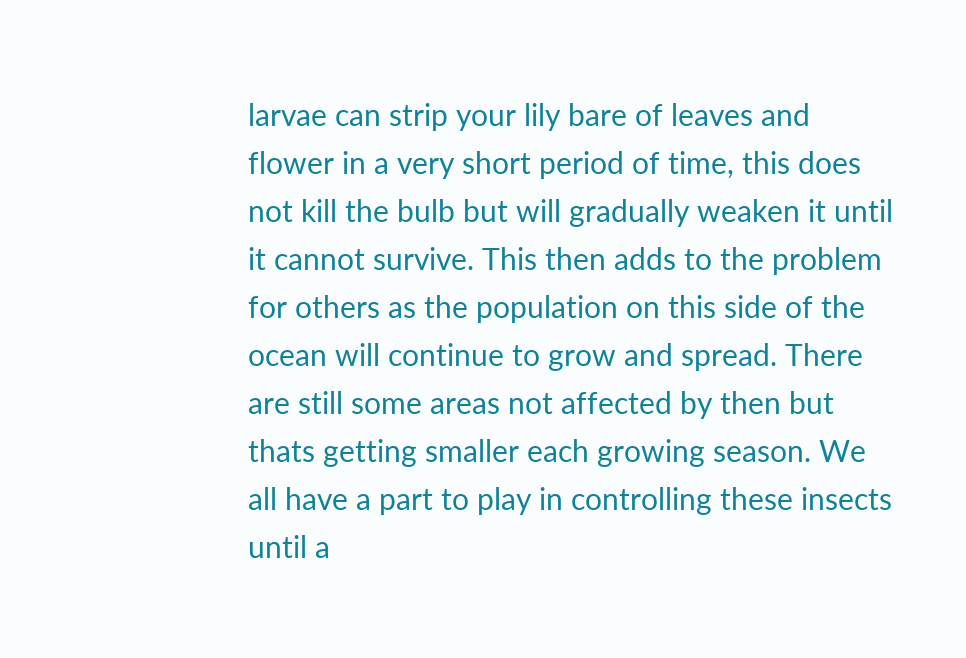larvae can strip your lily bare of leaves and flower in a very short period of time, this does not kill the bulb but will gradually weaken it until it cannot survive. This then adds to the problem for others as the population on this side of the ocean will continue to grow and spread. There are still some areas not affected by then but thats getting smaller each growing season. We all have a part to play in controlling these insects until a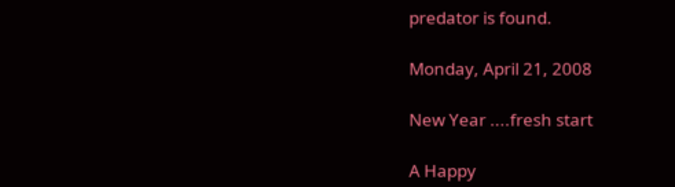predator is found.

Monday, April 21, 2008

New Year ....fresh start

A Happy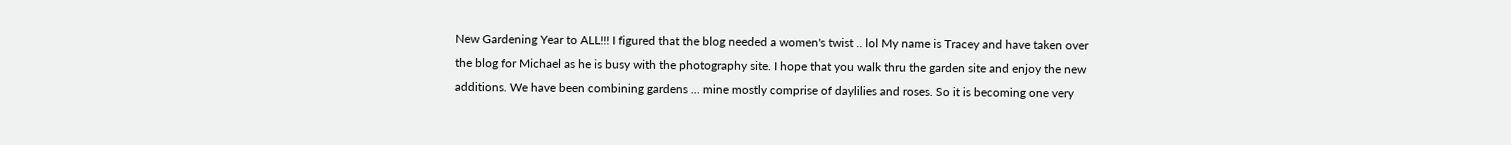New Gardening Year to ALL!!! I figured that the blog needed a women's twist .. lol My name is Tracey and have taken over the blog for Michael as he is busy with the photography site. I hope that you walk thru the garden site and enjoy the new additions. We have been combining gardens ... mine mostly comprise of daylilies and roses. So it is becoming one very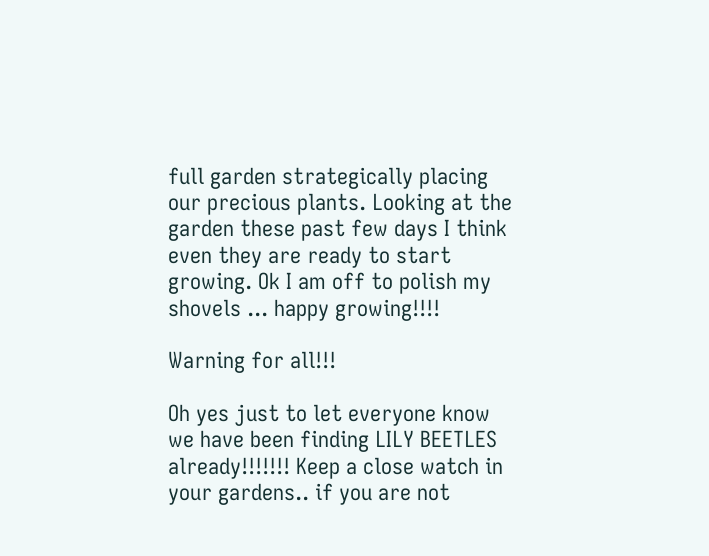full garden strategically placing our precious plants. Looking at the garden these past few days I think even they are ready to start growing. Ok I am off to polish my shovels ... happy growing!!!!

Warning for all!!!

Oh yes just to let everyone know we have been finding LILY BEETLES already!!!!!!! Keep a close watch in your gardens.. if you are not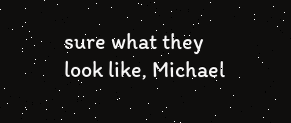sure what they look like, Michael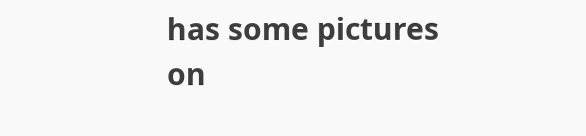has some pictures on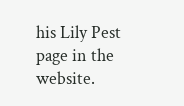his Lily Pest page in the website.